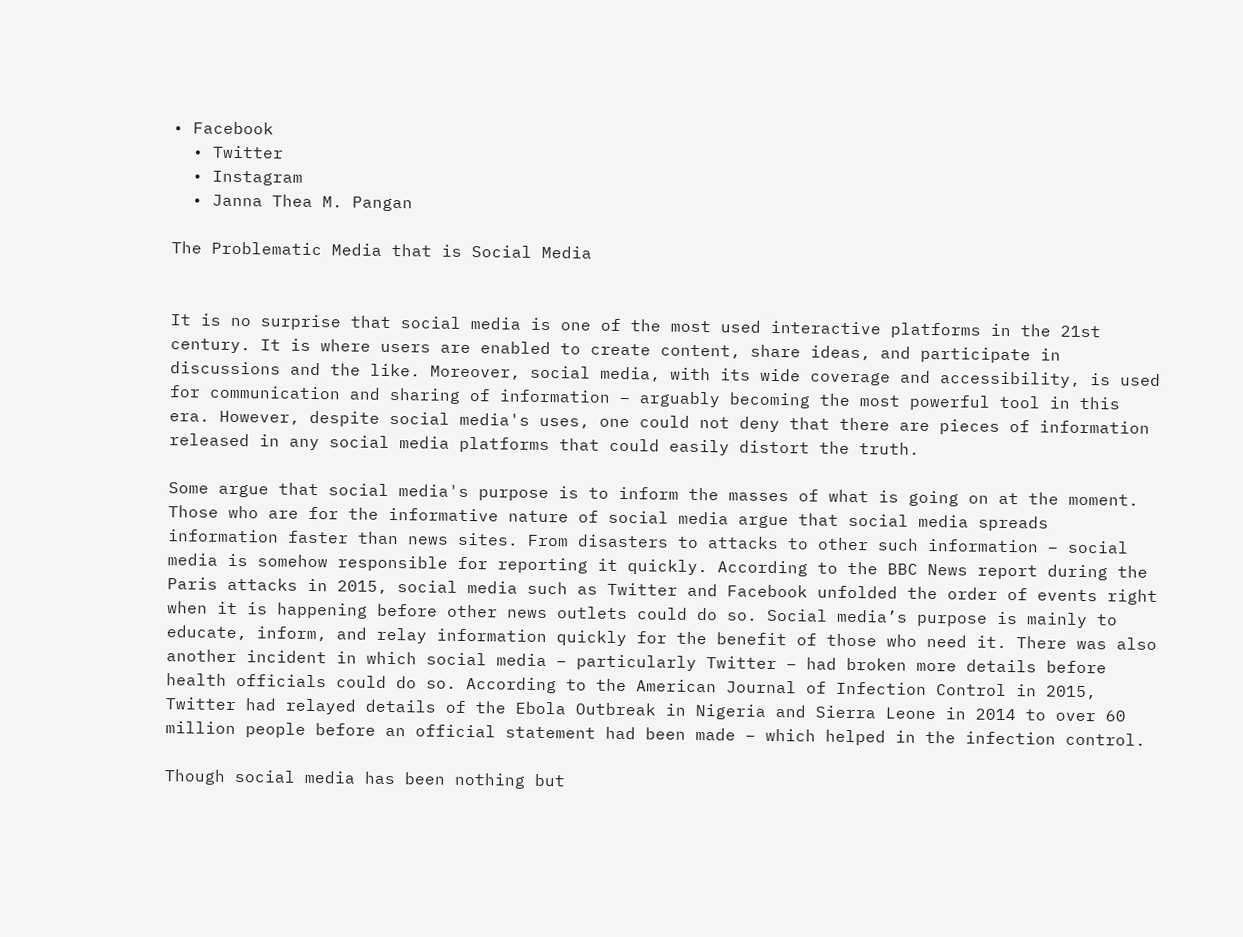• Facebook
  • Twitter
  • Instagram
  • Janna Thea M. Pangan

The Problematic Media that is Social Media


It is no surprise that social media is one of the most used interactive platforms in the 21st century. It is where users are enabled to create content, share ideas, and participate in discussions and the like. Moreover, social media, with its wide coverage and accessibility, is used for communication and sharing of information – arguably becoming the most powerful tool in this era. However, despite social media's uses, one could not deny that there are pieces of information released in any social media platforms that could easily distort the truth.

Some argue that social media's purpose is to inform the masses of what is going on at the moment. Those who are for the informative nature of social media argue that social media spreads information faster than news sites. From disasters to attacks to other such information – social media is somehow responsible for reporting it quickly. According to the BBC News report during the Paris attacks in 2015, social media such as Twitter and Facebook unfolded the order of events right when it is happening before other news outlets could do so. Social media’s purpose is mainly to educate, inform, and relay information quickly for the benefit of those who need it. There was also another incident in which social media – particularly Twitter – had broken more details before health officials could do so. According to the American Journal of Infection Control in 2015, Twitter had relayed details of the Ebola Outbreak in Nigeria and Sierra Leone in 2014 to over 60 million people before an official statement had been made – which helped in the infection control.

Though social media has been nothing but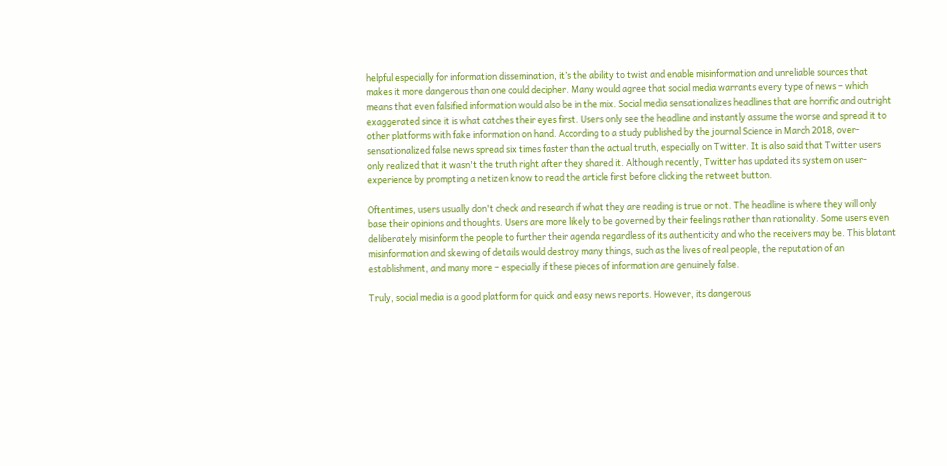helpful especially for information dissemination, it’s the ability to twist and enable misinformation and unreliable sources that makes it more dangerous than one could decipher. Many would agree that social media warrants every type of news – which means that even falsified information would also be in the mix. Social media sensationalizes headlines that are horrific and outright exaggerated since it is what catches their eyes first. Users only see the headline and instantly assume the worse and spread it to other platforms with fake information on hand. According to a study published by the journal Science in March 2018, over-sensationalized false news spread six times faster than the actual truth, especially on Twitter. It is also said that Twitter users only realized that it wasn't the truth right after they shared it. Although recently, Twitter has updated its system on user-experience by prompting a netizen know to read the article first before clicking the retweet button.

Oftentimes, users usually don't check and research if what they are reading is true or not. The headline is where they will only base their opinions and thoughts. Users are more likely to be governed by their feelings rather than rationality. Some users even deliberately misinform the people to further their agenda regardless of its authenticity and who the receivers may be. This blatant misinformation and skewing of details would destroy many things, such as the lives of real people, the reputation of an establishment, and many more – especially if these pieces of information are genuinely false.

Truly, social media is a good platform for quick and easy news reports. However, its dangerous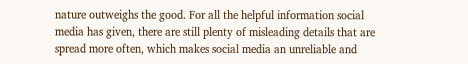nature outweighs the good. For all the helpful information social media has given, there are still plenty of misleading details that are spread more often, which makes social media an unreliable and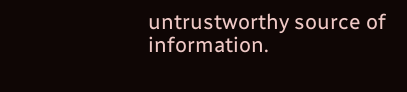untrustworthy source of information.